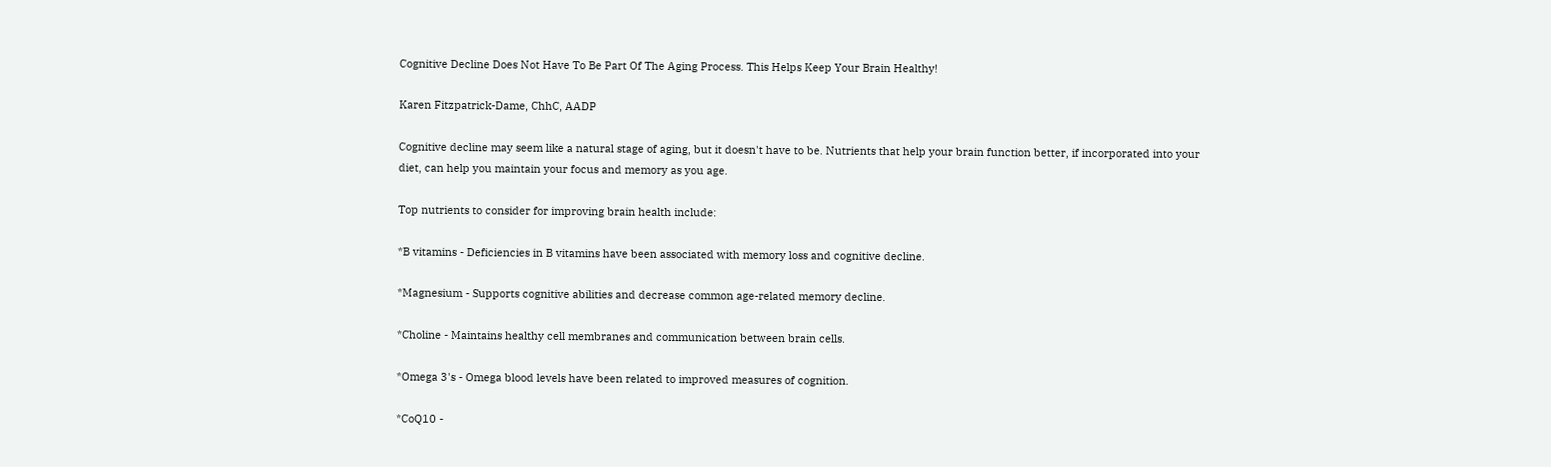Cognitive Decline Does Not Have To Be Part Of The Aging Process. This Helps Keep Your Brain Healthy!

Karen Fitzpatrick-Dame, ChhC, AADP

Cognitive decline may seem like a natural stage of aging, but it doesn't have to be. Nutrients that help your brain function better, if incorporated into your diet, can help you maintain your focus and memory as you age.

Top nutrients to consider for improving brain health include:

*B vitamins - Deficiencies in B vitamins have been associated with memory loss and cognitive decline.

*Magnesium - Supports cognitive abilities and decrease common age-related memory decline.

*Choline - Maintains healthy cell membranes and communication between brain cells.

*Omega 3's - Omega blood levels have been related to improved measures of cognition.

*CoQ10 -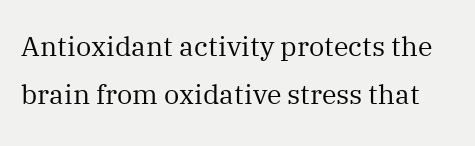Antioxidant activity protects the brain from oxidative stress that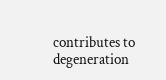contributes to degeneration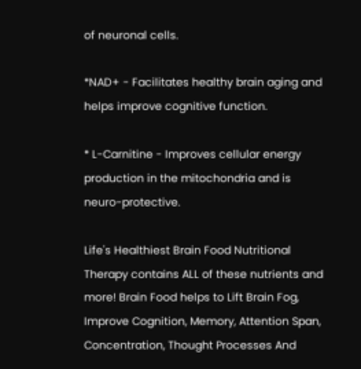of neuronal cells.

*NAD+ - Facilitates healthy brain aging and helps improve cognitive function.

* L-Carnitine - Improves cellular energy production in the mitochondria and is neuro-protective.

Life's Healthiest Brain Food Nutritional Therapy contains ALL of these nutrients and more! Brain Food helps to Lift Brain Fog, Improve Cognition, Memory, Attention Span, Concentration, Thought Processes And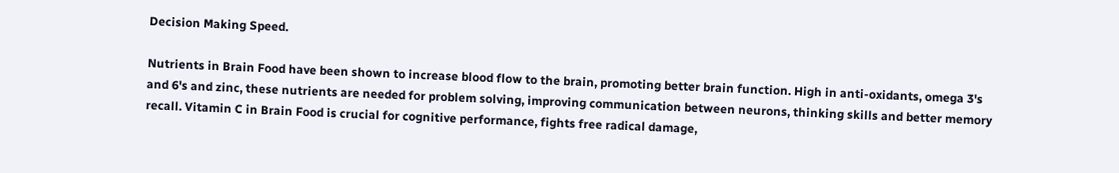Decision Making Speed.

Nutrients in Brain Food have been shown to increase blood flow to the brain, promoting better brain function. High in anti-oxidants, omega 3's and 6's and zinc, these nutrients are needed for problem solving, improving communication between neurons, thinking skills and better memory recall. Vitamin C in Brain Food is crucial for cognitive performance, fights free radical damage,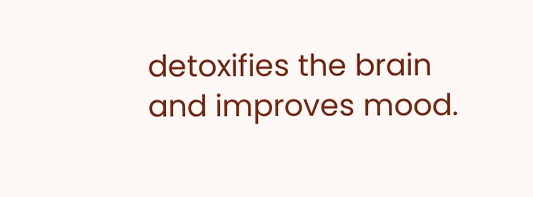detoxifies the brain and improves mood.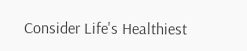Consider Life's Healthiest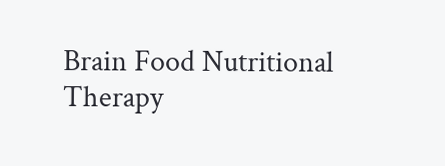Brain Food Nutritional Therapy